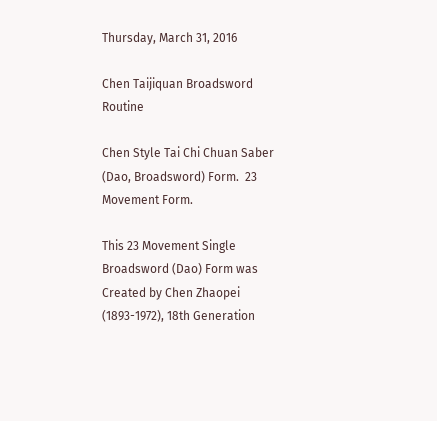Thursday, March 31, 2016

Chen Taijiquan Broadsword Routine

Chen Style Tai Chi Chuan Saber (Dao, Broadsword) Form.  23 Movement Form.

This 23 Movement Single Broadsword (Dao) Form was Created by Chen Zhaopei (1893-1972), 18th Generation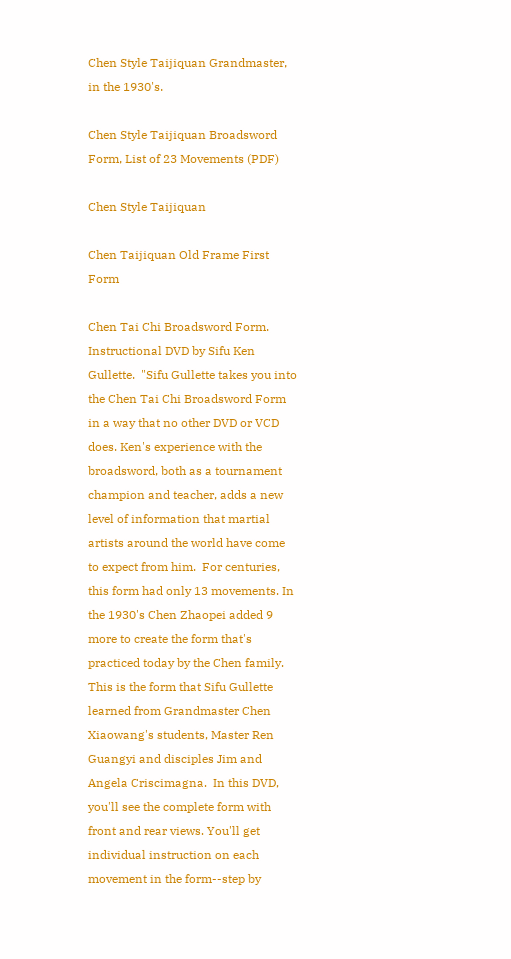Chen Style Taijiquan Grandmaster, in the 1930's.

Chen Style Taijiquan Broadsword Form, List of 23 Movements (PDF)

Chen Style Taijiquan

Chen Taijiquan Old Frame First Form

Chen Tai Chi Broadsword Form.  Instructional DVD by Sifu Ken Gullette.  "Sifu Gullette takes you into the Chen Tai Chi Broadsword Form in a way that no other DVD or VCD does. Ken's experience with the broadsword, both as a tournament champion and teacher, adds a new level of information that martial artists around the world have come to expect from him.  For centuries, this form had only 13 movements. In the 1930's Chen Zhaopei added 9 more to create the form that's practiced today by the Chen family. This is the form that Sifu Gullette learned from Grandmaster Chen Xiaowang's students, Master Ren Guangyi and disciples Jim and Angela Criscimagna.  In this DVD, you'll see the complete form with front and rear views. You'll get individual instruction on each movement in the form--step by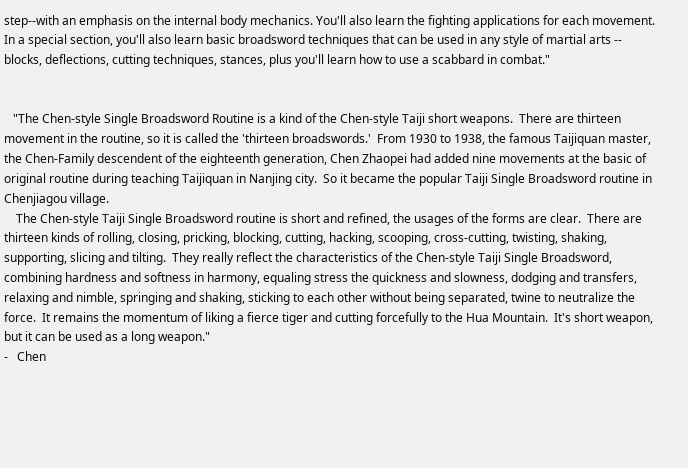step--with an emphasis on the internal body mechanics. You'll also learn the fighting applications for each movement. In a special section, you'll also learn basic broadsword techniques that can be used in any style of martial arts -- blocks, deflections, cutting techniques, stances, plus you'll learn how to use a scabbard in combat."


   "The Chen-style Single Broadsword Routine is a kind of the Chen-style Taiji short weapons.  There are thirteen movement in the routine, so it is called the 'thirteen broadswords.'  From 1930 to 1938, the famous Taijiquan master, the Chen-Family descendent of the eighteenth generation, Chen Zhaopei had added nine movements at the basic of original routine during teaching Taijiquan in Nanjing city.  So it became the popular Taiji Single Broadsword routine in Chenjiagou village.
    The Chen-style Taiji Single Broadsword routine is short and refined, the usages of the forms are clear.  There are thirteen kinds of rolling, closing, pricking, blocking, cutting, hacking, scooping, cross-cutting, twisting, shaking, supporting, slicing and tilting.  They really reflect the characteristics of the Chen-style Taiji Single Broadsword, combining hardness and softness in harmony, equaling stress the quickness and slowness, dodging and transfers, relaxing and nimble, springing and shaking, sticking to each other without being separated, twine to neutralize the force.  It remains the momentum of liking a fierce tiger and cutting forcefully to the Hua Mountain.  It's short weapon, but it can be used as a long weapon."
-   Chen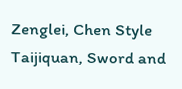Zenglei, Chen Style Taijiquan, Sword and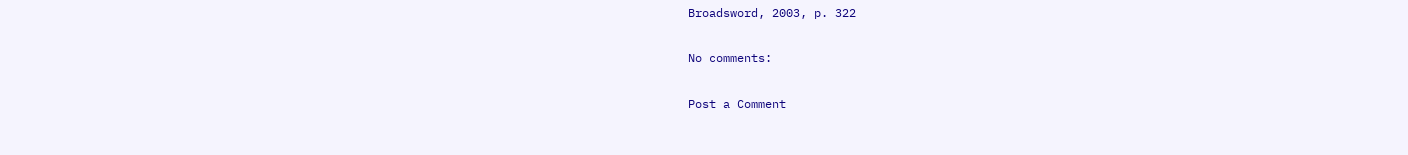Broadsword, 2003, p. 322

No comments:

Post a Comment